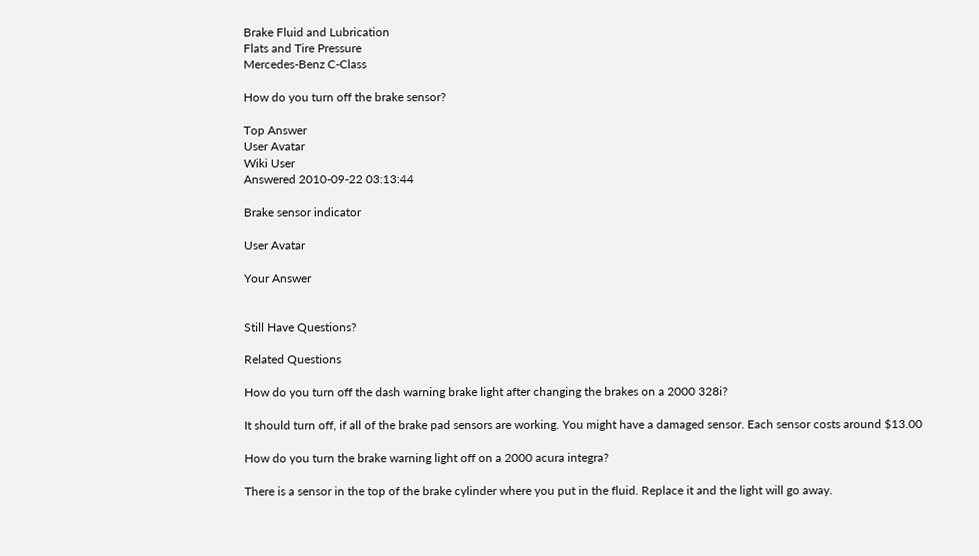Brake Fluid and Lubrication
Flats and Tire Pressure
Mercedes-Benz C-Class

How do you turn off the brake sensor?

Top Answer
User Avatar
Wiki User
Answered 2010-09-22 03:13:44

Brake sensor indicator

User Avatar

Your Answer


Still Have Questions?

Related Questions

How do you turn off the dash warning brake light after changing the brakes on a 2000 328i?

It should turn off, if all of the brake pad sensors are working. You might have a damaged sensor. Each sensor costs around $13.00

How do you turn the brake warning light off on a 2000 acura integra?

There is a sensor in the top of the brake cylinder where you put in the fluid. Replace it and the light will go away.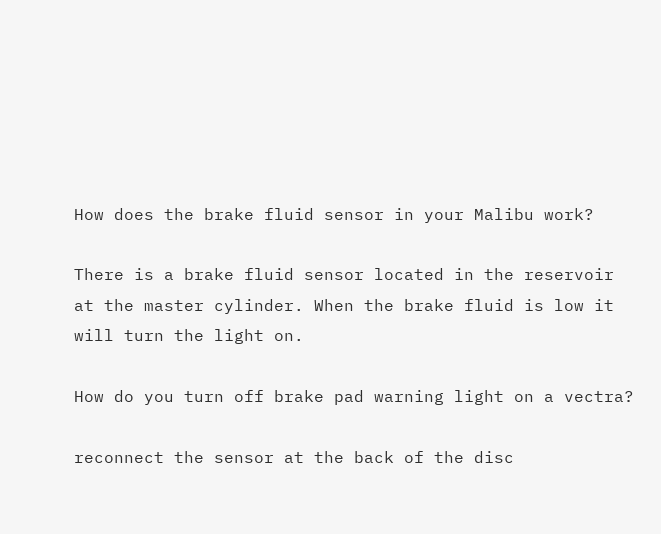How does the brake fluid sensor in your Malibu work?

There is a brake fluid sensor located in the reservoir at the master cylinder. When the brake fluid is low it will turn the light on.

How do you turn off brake pad warning light on a vectra?

reconnect the sensor at the back of the disc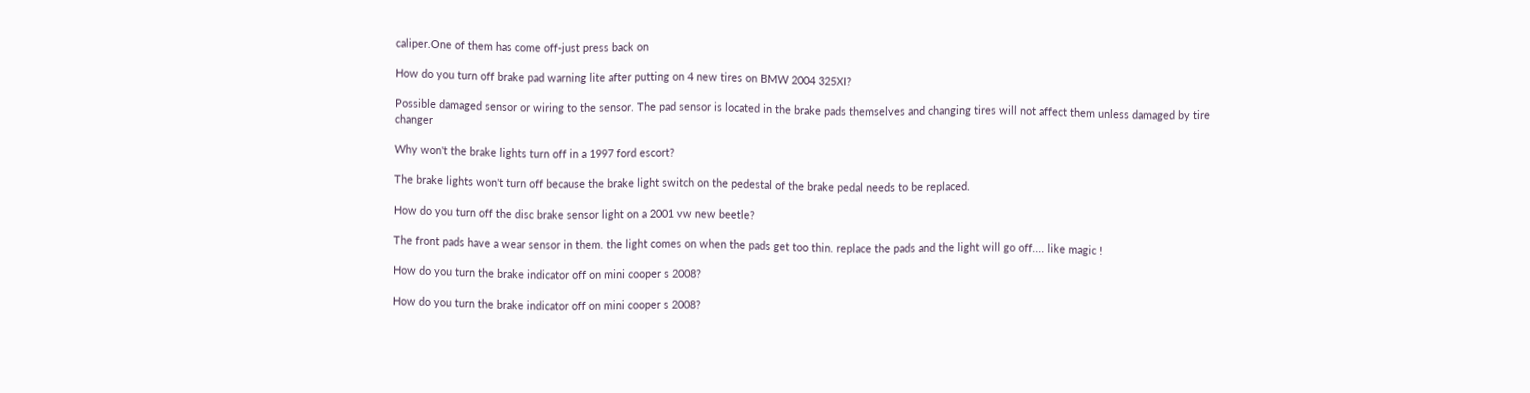caliper.One of them has come off-just press back on

How do you turn off brake pad warning lite after putting on 4 new tires on BMW 2004 325XI?

Possible damaged sensor or wiring to the sensor. The pad sensor is located in the brake pads themselves and changing tires will not affect them unless damaged by tire changer

Why won't the brake lights turn off in a 1997 ford escort?

The brake lights won't turn off because the brake light switch on the pedestal of the brake pedal needs to be replaced.

How do you turn off the disc brake sensor light on a 2001 vw new beetle?

The front pads have a wear sensor in them. the light comes on when the pads get too thin. replace the pads and the light will go off.... like magic !

How do you turn the brake indicator off on mini cooper s 2008?

How do you turn the brake indicator off on mini cooper s 2008?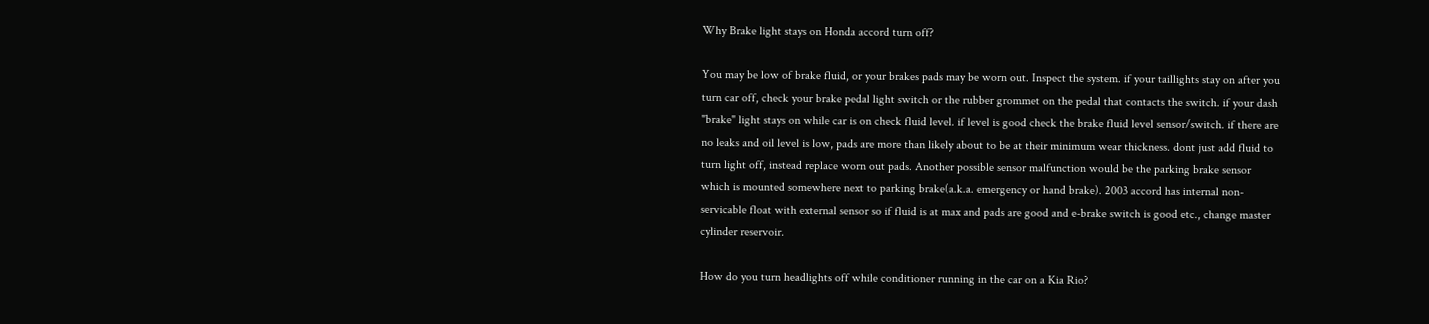Why Brake light stays on Honda accord turn off?

You may be low of brake fluid, or your brakes pads may be worn out. Inspect the system. if your taillights stay on after you turn car off, check your brake pedal light switch or the rubber grommet on the pedal that contacts the switch. if your dash "brake" light stays on while car is on check fluid level. if level is good check the brake fluid level sensor/switch. if there are no leaks and oil level is low, pads are more than likely about to be at their minimum wear thickness. dont just add fluid to turn light off, instead replace worn out pads. Another possible sensor malfunction would be the parking brake sensor which is mounted somewhere next to parking brake(a.k.a. emergency or hand brake). 2003 accord has internal non-servicable float with external sensor so if fluid is at max and pads are good and e-brake switch is good etc., change master cylinder reservoir.

How do you turn headlights off while conditioner running in the car on a Kia Rio?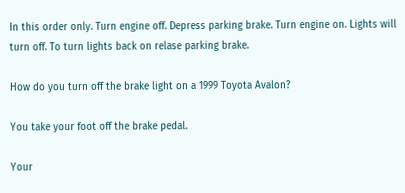In this order only. Turn engine off. Depress parking brake. Turn engine on. Lights will turn off. To turn lights back on relase parking brake.

How do you turn off the brake light on a 1999 Toyota Avalon?

You take your foot off the brake pedal.

Your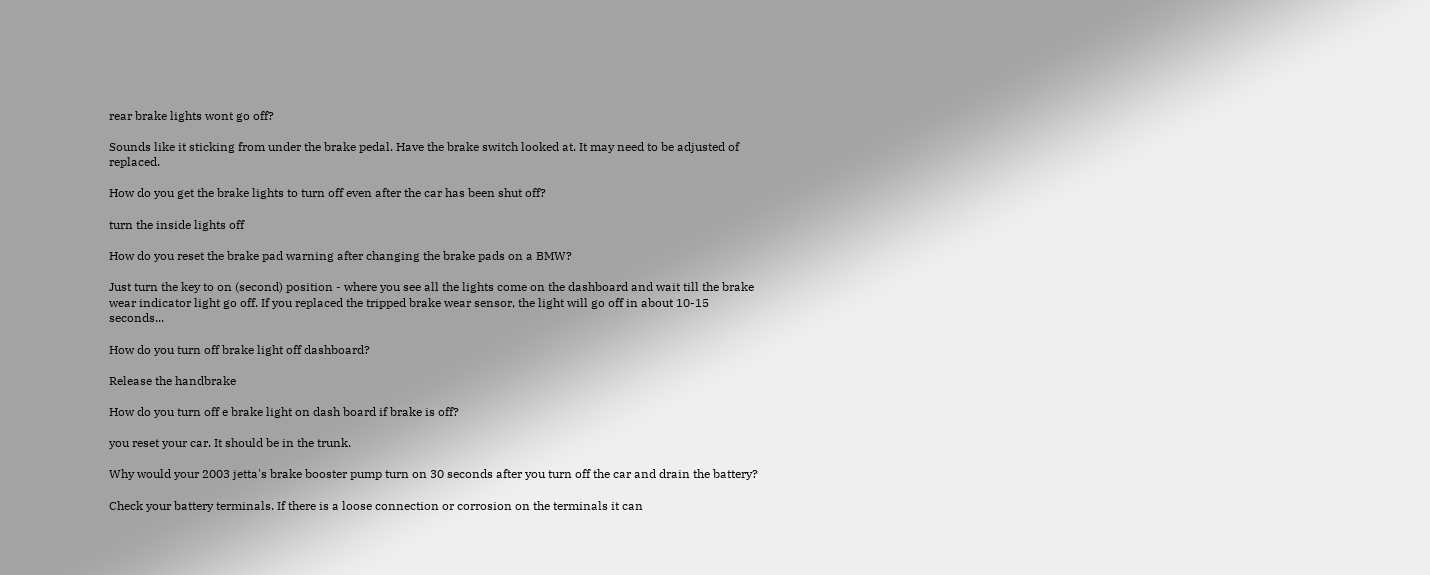rear brake lights wont go off?

Sounds like it sticking from under the brake pedal. Have the brake switch looked at. It may need to be adjusted of replaced.

How do you get the brake lights to turn off even after the car has been shut off?

turn the inside lights off

How do you reset the brake pad warning after changing the brake pads on a BMW?

Just turn the key to on (second) position - where you see all the lights come on the dashboard and wait till the brake wear indicator light go off. If you replaced the tripped brake wear sensor, the light will go off in about 10-15 seconds...

How do you turn off brake light off dashboard?

Release the handbrake

How do you turn off e brake light on dash board if brake is off?

you reset your car. It should be in the trunk.

Why would your 2003 jetta's brake booster pump turn on 30 seconds after you turn off the car and drain the battery?

Check your battery terminals. If there is a loose connection or corrosion on the terminals it can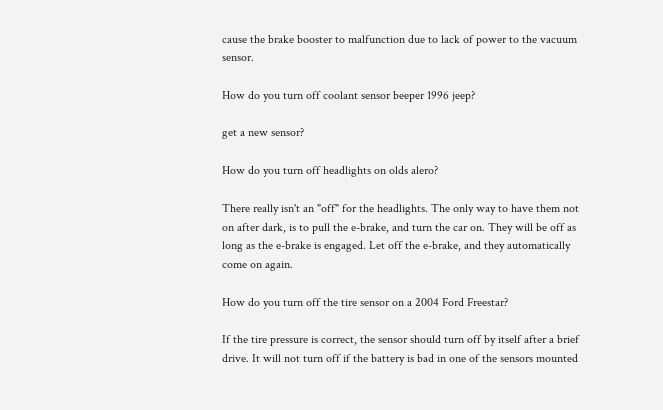cause the brake booster to malfunction due to lack of power to the vacuum sensor.

How do you turn off coolant sensor beeper 1996 jeep?

get a new sensor?

How do you turn off headlights on olds alero?

There really isn't an "off" for the headlights. The only way to have them not on after dark, is to pull the e-brake, and turn the car on. They will be off as long as the e-brake is engaged. Let off the e-brake, and they automatically come on again.

How do you turn off the tire sensor on a 2004 Ford Freestar?

If the tire pressure is correct, the sensor should turn off by itself after a brief drive. It will not turn off if the battery is bad in one of the sensors mounted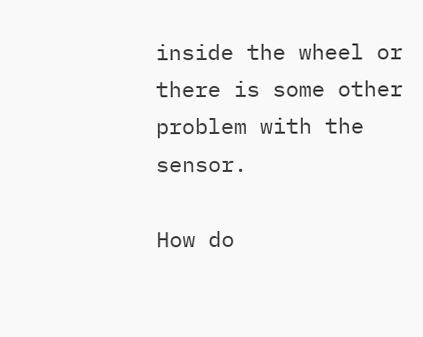inside the wheel or there is some other problem with the sensor.

How do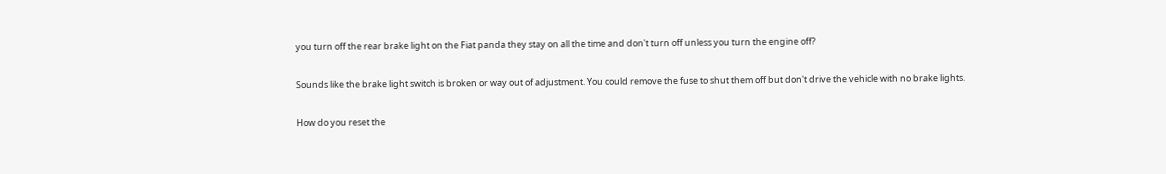you turn off the rear brake light on the Fiat panda they stay on all the time and don't turn off unless you turn the engine off?

Sounds like the brake light switch is broken or way out of adjustment. You could remove the fuse to shut them off but don't drive the vehicle with no brake lights.

How do you reset the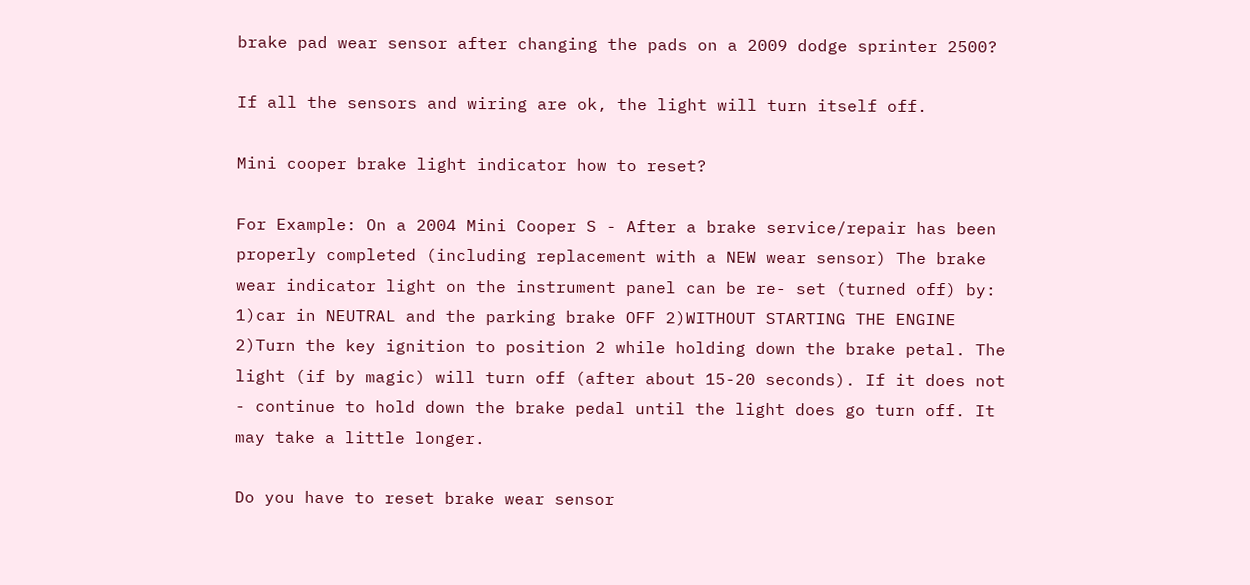brake pad wear sensor after changing the pads on a 2009 dodge sprinter 2500?

If all the sensors and wiring are ok, the light will turn itself off.

Mini cooper brake light indicator how to reset?

For Example: On a 2004 Mini Cooper S - After a brake service/repair has been properly completed (including replacement with a NEW wear sensor) The brake wear indicator light on the instrument panel can be re- set (turned off) by: 1)car in NEUTRAL and the parking brake OFF 2)WITHOUT STARTING THE ENGINE 2)Turn the key ignition to position 2 while holding down the brake petal. The light (if by magic) will turn off (after about 15-20 seconds). If it does not - continue to hold down the brake pedal until the light does go turn off. It may take a little longer.

Do you have to reset brake wear sensor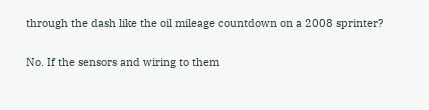through the dash like the oil mileage countdown on a 2008 sprinter?

No. If the sensors and wiring to them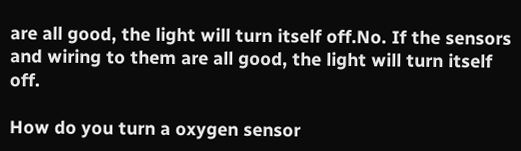are all good, the light will turn itself off.No. If the sensors and wiring to them are all good, the light will turn itself off.

How do you turn a oxygen sensor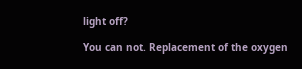light off?

You can not. Replacement of the oxygen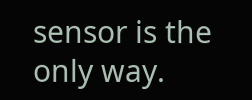sensor is the only way.